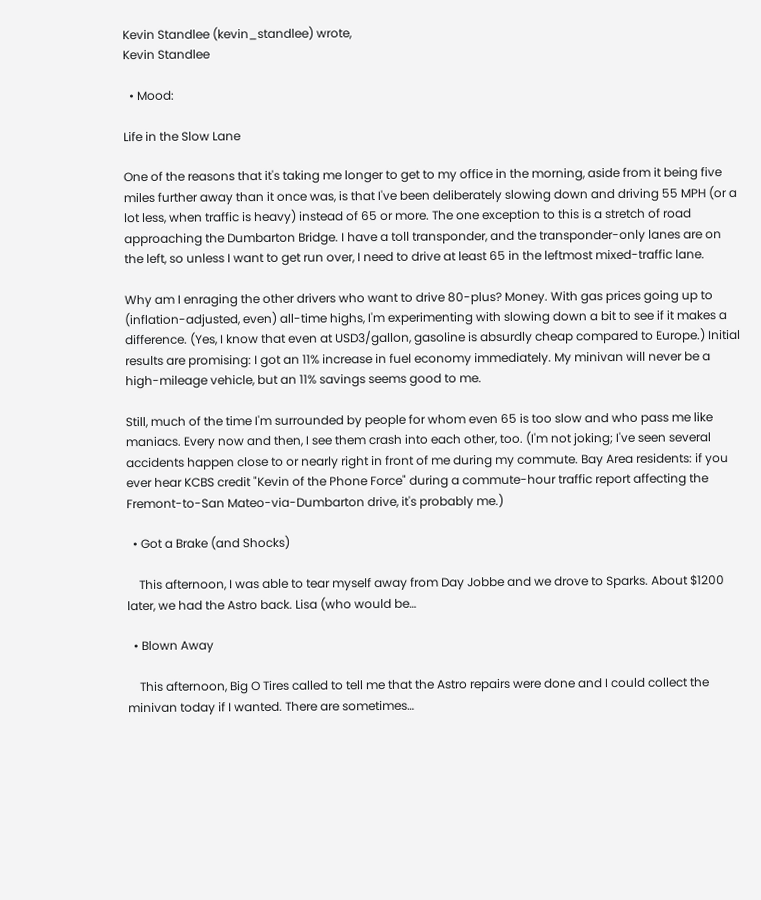Kevin Standlee (kevin_standlee) wrote,
Kevin Standlee

  • Mood:

Life in the Slow Lane

One of the reasons that it's taking me longer to get to my office in the morning, aside from it being five miles further away than it once was, is that I've been deliberately slowing down and driving 55 MPH (or a lot less, when traffic is heavy) instead of 65 or more. The one exception to this is a stretch of road approaching the Dumbarton Bridge. I have a toll transponder, and the transponder-only lanes are on the left, so unless I want to get run over, I need to drive at least 65 in the leftmost mixed-traffic lane.

Why am I enraging the other drivers who want to drive 80-plus? Money. With gas prices going up to (inflation-adjusted, even) all-time highs, I'm experimenting with slowing down a bit to see if it makes a difference. (Yes, I know that even at USD3/gallon, gasoline is absurdly cheap compared to Europe.) Initial results are promising: I got an 11% increase in fuel economy immediately. My minivan will never be a high-mileage vehicle, but an 11% savings seems good to me.

Still, much of the time I'm surrounded by people for whom even 65 is too slow and who pass me like maniacs. Every now and then, I see them crash into each other, too. (I'm not joking; I've seen several accidents happen close to or nearly right in front of me during my commute. Bay Area residents: if you ever hear KCBS credit "Kevin of the Phone Force" during a commute-hour traffic report affecting the Fremont-to-San Mateo-via-Dumbarton drive, it's probably me.)

  • Got a Brake (and Shocks)

    This afternoon, I was able to tear myself away from Day Jobbe and we drove to Sparks. About $1200 later, we had the Astro back. Lisa (who would be…

  • Blown Away

    This afternoon, Big O Tires called to tell me that the Astro repairs were done and I could collect the minivan today if I wanted. There are sometimes…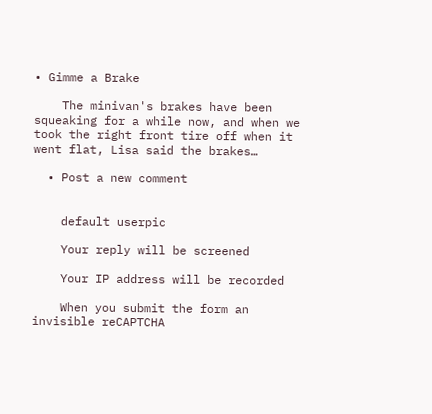• Gimme a Brake

    The minivan's brakes have been squeaking for a while now, and when we took the right front tire off when it went flat, Lisa said the brakes…

  • Post a new comment


    default userpic

    Your reply will be screened

    Your IP address will be recorded

    When you submit the form an invisible reCAPTCHA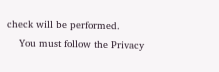check will be performed.
    You must follow the Privacy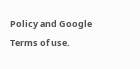Policy and Google Terms of use.